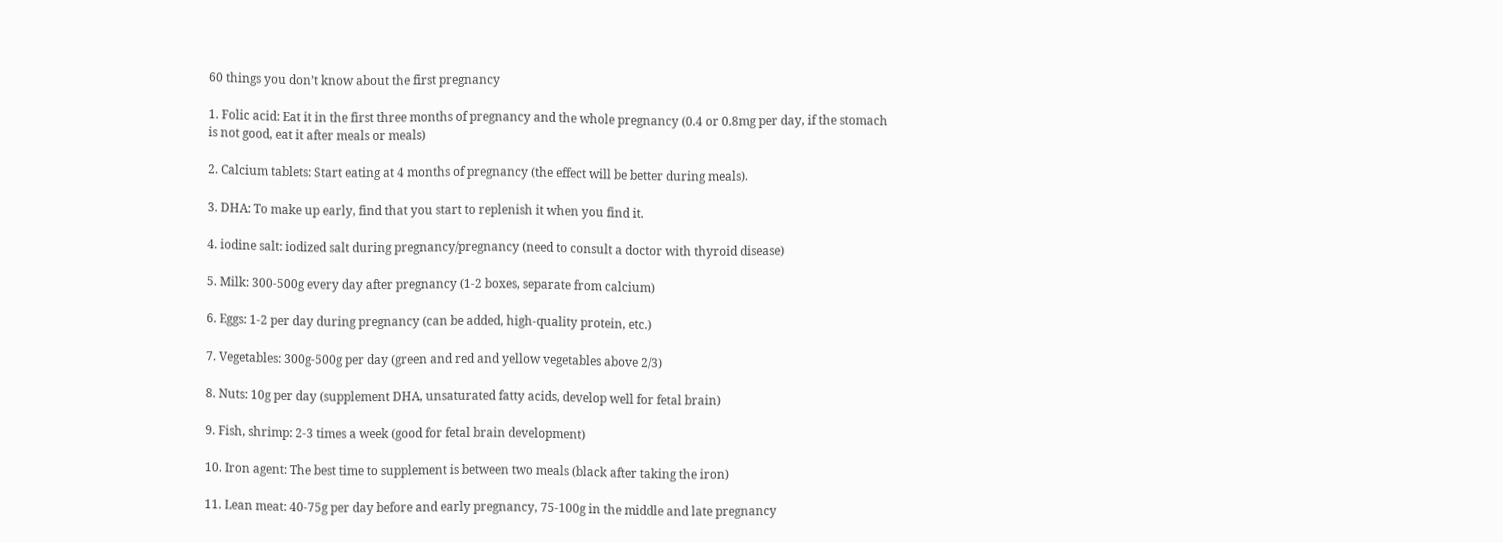60 things you don’t know about the first pregnancy

1. Folic acid: Eat it in the first three months of pregnancy and the whole pregnancy (0.4 or 0.8mg per day, if the stomach is not good, eat it after meals or meals)

2. Calcium tablets: Start eating at 4 months of pregnancy (the effect will be better during meals).

3. DHA: To make up early, find that you start to replenish it when you find it.

4. iodine salt: iodized salt during pregnancy/pregnancy (need to consult a doctor with thyroid disease)

5. Milk: 300-500g every day after pregnancy (1-2 boxes, separate from calcium)

6. Eggs: 1-2 per day during pregnancy (can be added, high-quality protein, etc.)

7. Vegetables: 300g-500g per day (green and red and yellow vegetables above 2/3)

8. Nuts: 10g per day (supplement DHA, unsaturated fatty acids, develop well for fetal brain)

9. Fish, shrimp: 2-3 times a week (good for fetal brain development)

10. Iron agent: The best time to supplement is between two meals (black after taking the iron)

11. Lean meat: 40-75g per day before and early pregnancy, 75-100g in the middle and late pregnancy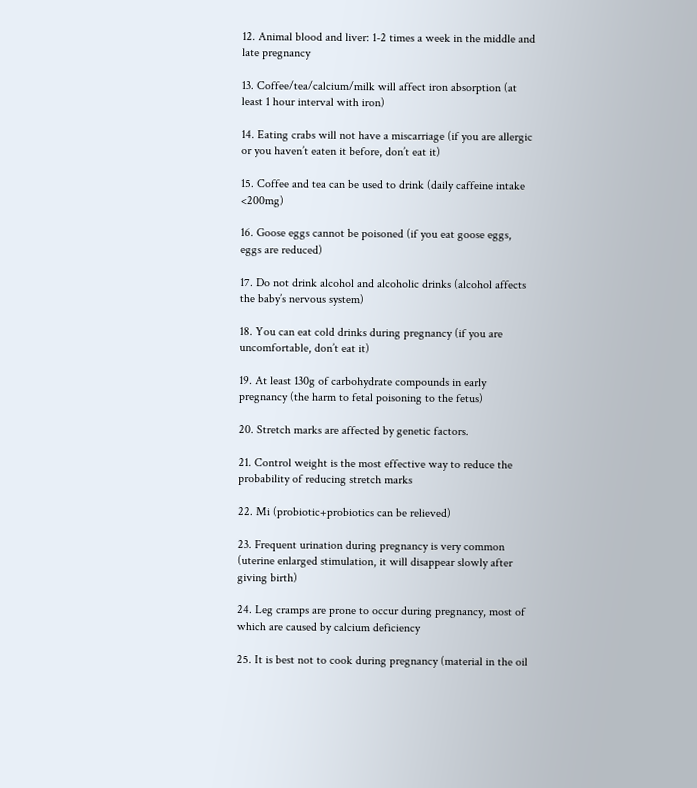12. Animal blood and liver: 1-2 times a week in the middle and late pregnancy

13. Coffee/tea/calcium/milk will affect iron absorption (at least 1 hour interval with iron)

14. Eating crabs will not have a miscarriage (if you are allergic or you haven’t eaten it before, don’t eat it)

15. Coffee and tea can be used to drink (daily caffeine intake <200mg)

16. Goose eggs cannot be poisoned (if you eat goose eggs, eggs are reduced)

17. Do not drink alcohol and alcoholic drinks (alcohol affects the baby’s nervous system)

18. You can eat cold drinks during pregnancy (if you are uncomfortable, don’t eat it)

19. At least 130g of carbohydrate compounds in early pregnancy (the harm to fetal poisoning to the fetus)

20. Stretch marks are affected by genetic factors.

21. Control weight is the most effective way to reduce the probability of reducing stretch marks

22. Mi (probiotic+probiotics can be relieved)

23. Frequent urination during pregnancy is very common (uterine enlarged stimulation, it will disappear slowly after giving birth)

24. Leg cramps are prone to occur during pregnancy, most of which are caused by calcium deficiency

25. It is best not to cook during pregnancy (material in the oil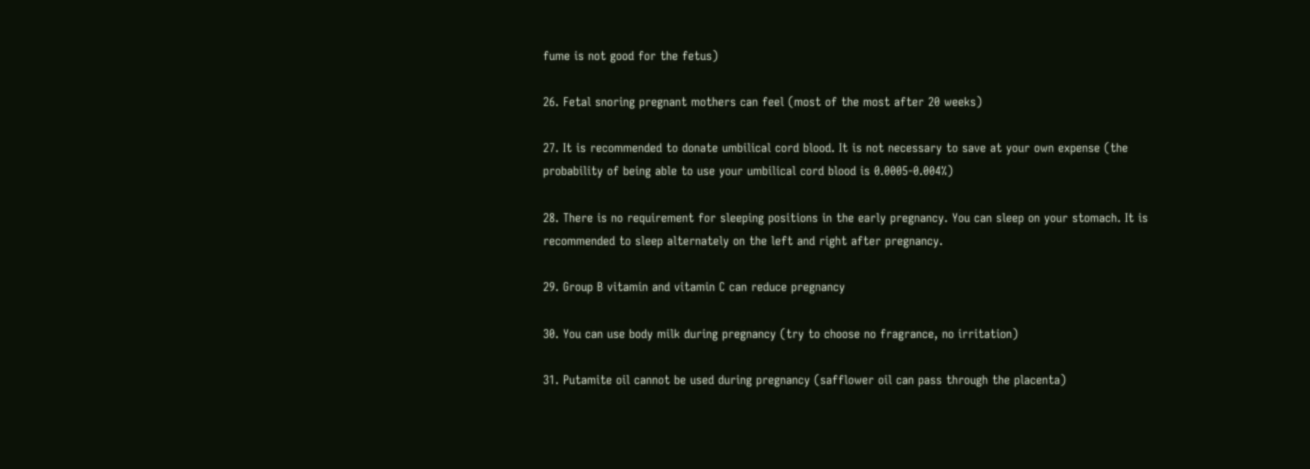fume is not good for the fetus)

26. Fetal snoring pregnant mothers can feel (most of the most after 20 weeks)

27. It is recommended to donate umbilical cord blood. It is not necessary to save at your own expense (the probability of being able to use your umbilical cord blood is 0.0005-0.004%)

28. There is no requirement for sleeping positions in the early pregnancy. You can sleep on your stomach. It is recommended to sleep alternately on the left and right after pregnancy.

29. Group B vitamin and vitamin C can reduce pregnancy

30. You can use body milk during pregnancy (try to choose no fragrance, no irritation)

31. Putamite oil cannot be used during pregnancy (safflower oil can pass through the placenta)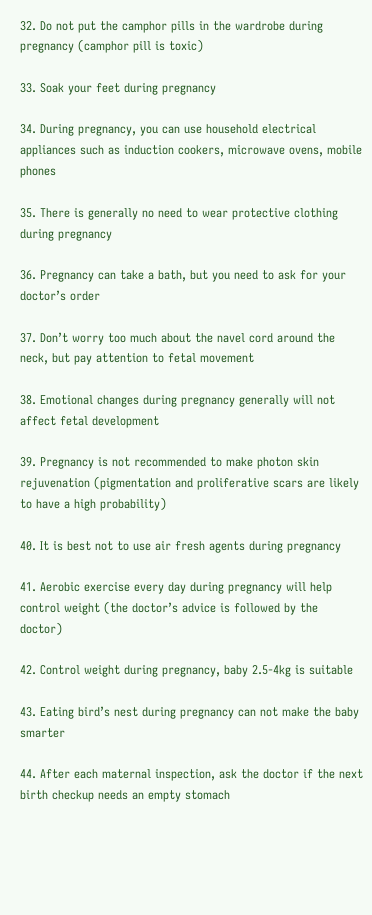32. Do not put the camphor pills in the wardrobe during pregnancy (camphor pill is toxic)

33. Soak your feet during pregnancy

34. During pregnancy, you can use household electrical appliances such as induction cookers, microwave ovens, mobile phones

35. There is generally no need to wear protective clothing during pregnancy

36. Pregnancy can take a bath, but you need to ask for your doctor’s order

37. Don’t worry too much about the navel cord around the neck, but pay attention to fetal movement

38. Emotional changes during pregnancy generally will not affect fetal development

39. Pregnancy is not recommended to make photon skin rejuvenation (pigmentation and proliferative scars are likely to have a high probability)

40. It is best not to use air fresh agents during pregnancy

41. Aerobic exercise every day during pregnancy will help control weight (the doctor’s advice is followed by the doctor)

42. Control weight during pregnancy, baby 2.5-4kg is suitable

43. Eating bird’s nest during pregnancy can not make the baby smarter

44. After each maternal inspection, ask the doctor if the next birth checkup needs an empty stomach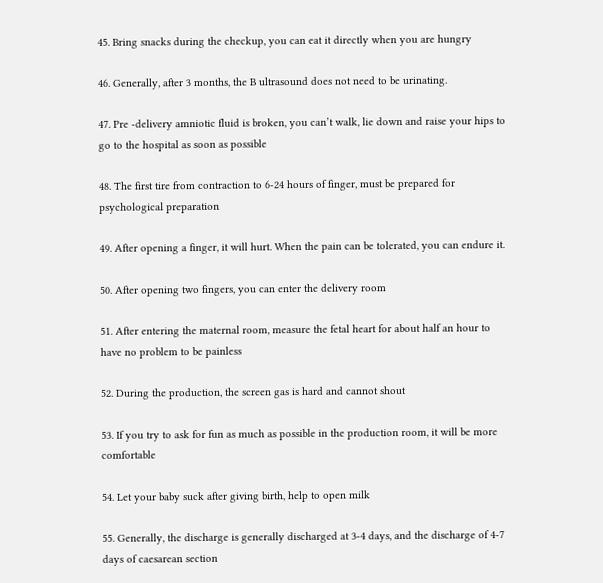45. Bring snacks during the checkup, you can eat it directly when you are hungry

46. Generally, after 3 months, the B ultrasound does not need to be urinating.

47. Pre -delivery amniotic fluid is broken, you can’t walk, lie down and raise your hips to go to the hospital as soon as possible

48. The first tire from contraction to 6-24 hours of finger, must be prepared for psychological preparation

49. After opening a finger, it will hurt. When the pain can be tolerated, you can endure it.

50. After opening two fingers, you can enter the delivery room

51. After entering the maternal room, measure the fetal heart for about half an hour to have no problem to be painless

52. During the production, the screen gas is hard and cannot shout

53. If you try to ask for fun as much as possible in the production room, it will be more comfortable

54. Let your baby suck after giving birth, help to open milk

55. Generally, the discharge is generally discharged at 3-4 days, and the discharge of 4-7 days of caesarean section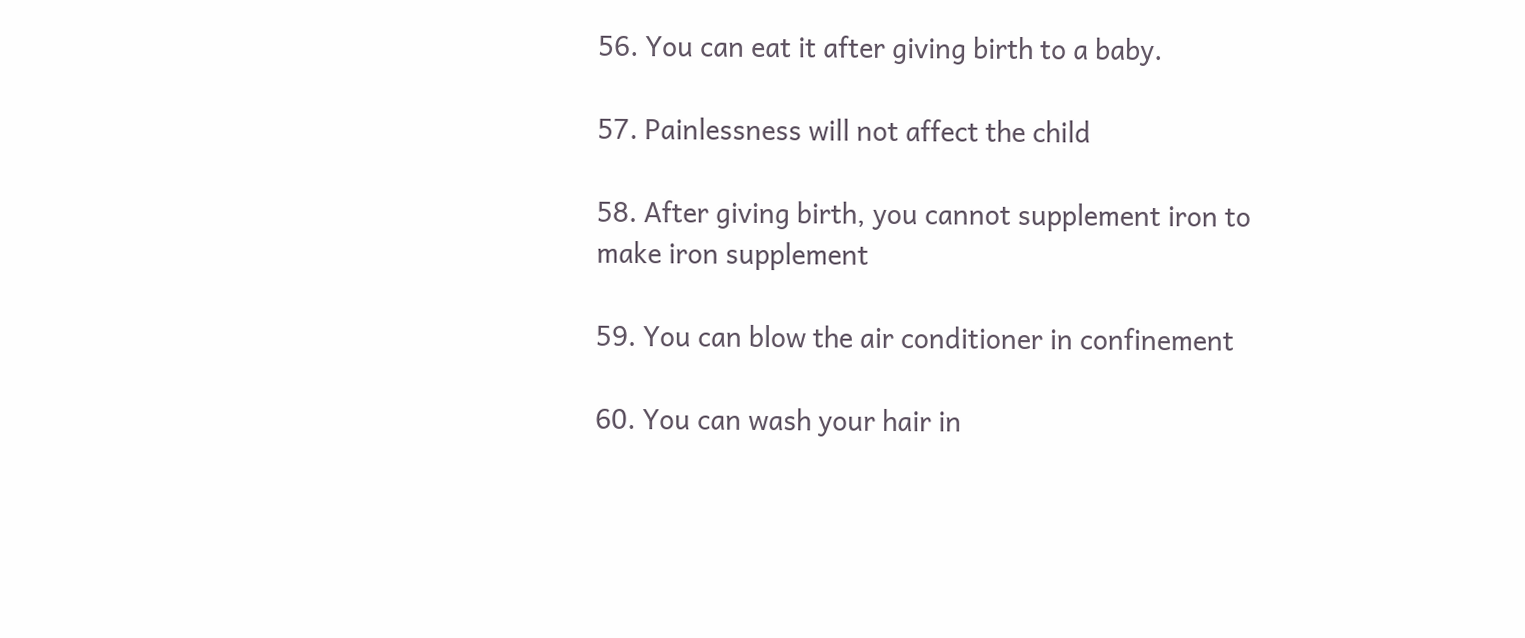56. You can eat it after giving birth to a baby.

57. Painlessness will not affect the child

58. After giving birth, you cannot supplement iron to make iron supplement

59. You can blow the air conditioner in confinement

60. You can wash your hair in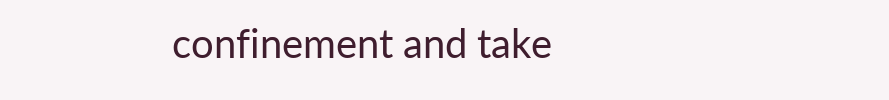confinement and take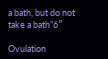a bath, but do not take a bath”6″

Ovulation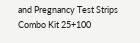and Pregnancy Test Strips Combo Kit 25+100